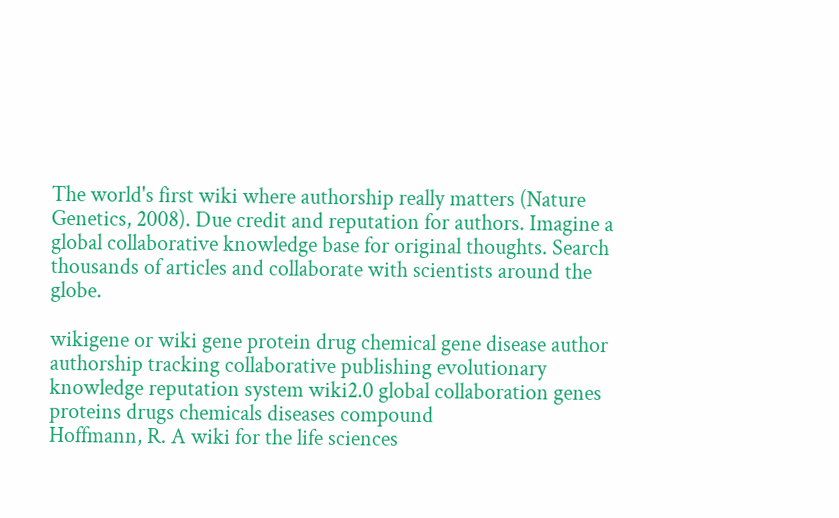The world's first wiki where authorship really matters (Nature Genetics, 2008). Due credit and reputation for authors. Imagine a global collaborative knowledge base for original thoughts. Search thousands of articles and collaborate with scientists around the globe.

wikigene or wiki gene protein drug chemical gene disease author authorship tracking collaborative publishing evolutionary knowledge reputation system wiki2.0 global collaboration genes proteins drugs chemicals diseases compound
Hoffmann, R. A wiki for the life sciences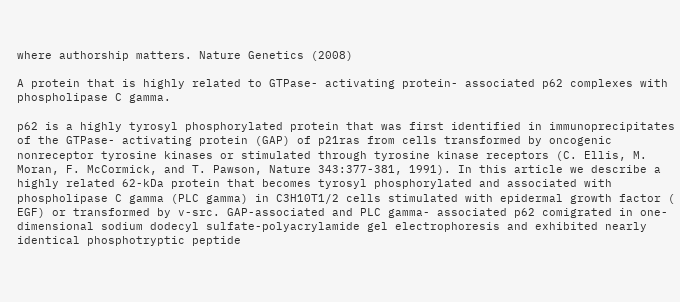where authorship matters. Nature Genetics (2008)

A protein that is highly related to GTPase- activating protein- associated p62 complexes with phospholipase C gamma.

p62 is a highly tyrosyl phosphorylated protein that was first identified in immunoprecipitates of the GTPase- activating protein (GAP) of p21ras from cells transformed by oncogenic nonreceptor tyrosine kinases or stimulated through tyrosine kinase receptors (C. Ellis, M. Moran, F. McCormick, and T. Pawson, Nature 343:377-381, 1991). In this article we describe a highly related 62-kDa protein that becomes tyrosyl phosphorylated and associated with phospholipase C gamma (PLC gamma) in C3H10T1/2 cells stimulated with epidermal growth factor ( EGF) or transformed by v-src. GAP-associated and PLC gamma- associated p62 comigrated in one-dimensional sodium dodecyl sulfate-polyacrylamide gel electrophoresis and exhibited nearly identical phosphotryptic peptide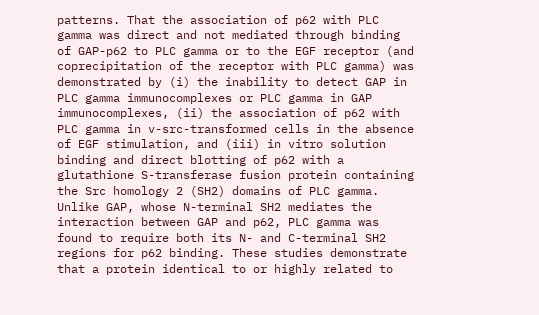patterns. That the association of p62 with PLC gamma was direct and not mediated through binding of GAP-p62 to PLC gamma or to the EGF receptor (and coprecipitation of the receptor with PLC gamma) was demonstrated by (i) the inability to detect GAP in PLC gamma immunocomplexes or PLC gamma in GAP immunocomplexes, (ii) the association of p62 with PLC gamma in v-src-transformed cells in the absence of EGF stimulation, and (iii) in vitro solution binding and direct blotting of p62 with a glutathione S-transferase fusion protein containing the Src homology 2 (SH2) domains of PLC gamma. Unlike GAP, whose N-terminal SH2 mediates the interaction between GAP and p62, PLC gamma was found to require both its N- and C-terminal SH2 regions for p62 binding. These studies demonstrate that a protein identical to or highly related to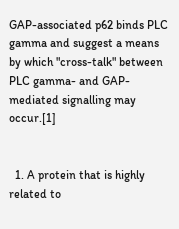GAP-associated p62 binds PLC gamma and suggest a means by which "cross-talk" between PLC gamma- and GAP-mediated signalling may occur.[1]


  1. A protein that is highly related to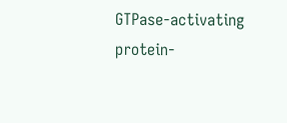GTPase-activating protein-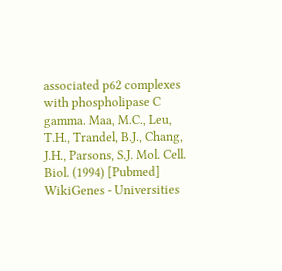associated p62 complexes with phospholipase C gamma. Maa, M.C., Leu, T.H., Trandel, B.J., Chang, J.H., Parsons, S.J. Mol. Cell. Biol. (1994) [Pubmed]
WikiGenes - Universities